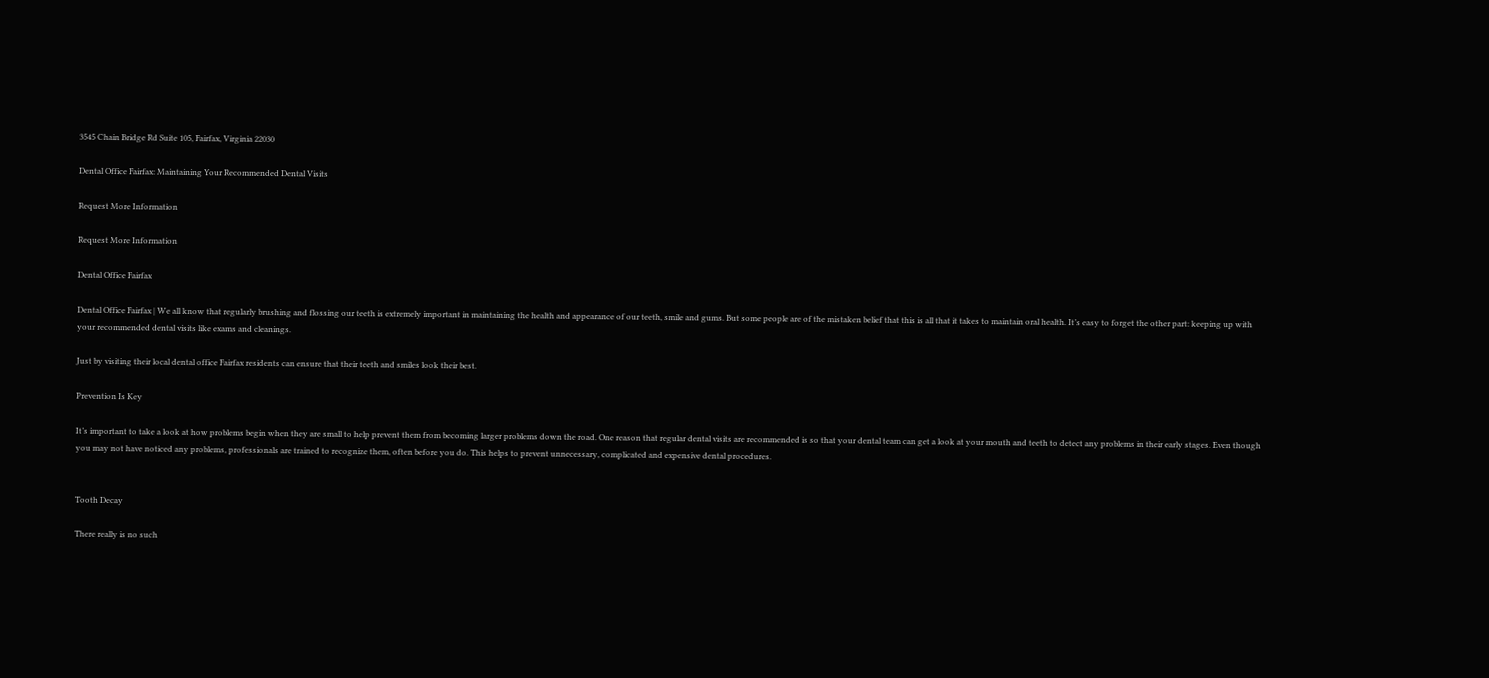3545 Chain Bridge Rd Suite 105, Fairfax, Virginia 22030

Dental Office Fairfax: Maintaining Your Recommended Dental Visits

Request More Information

Request More Information

Dental Office Fairfax

Dental Office Fairfax | We all know that regularly brushing and flossing our teeth is extremely important in maintaining the health and appearance of our teeth, smile and gums. But some people are of the mistaken belief that this is all that it takes to maintain oral health. It’s easy to forget the other part: keeping up with your recommended dental visits like exams and cleanings.

Just by visiting their local dental office Fairfax residents can ensure that their teeth and smiles look their best.

Prevention Is Key

It’s important to take a look at how problems begin when they are small to help prevent them from becoming larger problems down the road. One reason that regular dental visits are recommended is so that your dental team can get a look at your mouth and teeth to detect any problems in their early stages. Even though you may not have noticed any problems, professionals are trained to recognize them, often before you do. This helps to prevent unnecessary, complicated and expensive dental procedures.


Tooth Decay

There really is no such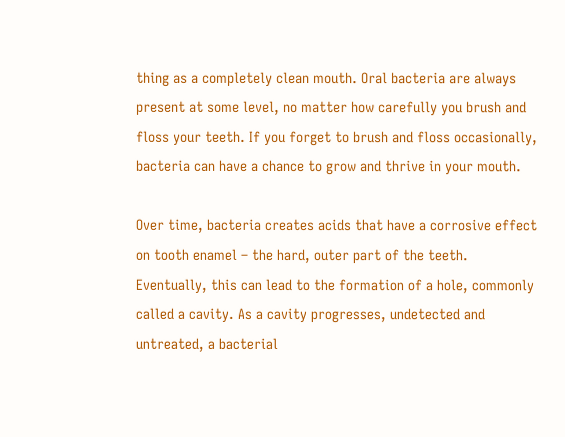thing as a completely clean mouth. Oral bacteria are always present at some level, no matter how carefully you brush and floss your teeth. If you forget to brush and floss occasionally, bacteria can have a chance to grow and thrive in your mouth.

Over time, bacteria creates acids that have a corrosive effect on tooth enamel – the hard, outer part of the teeth. Eventually, this can lead to the formation of a hole, commonly called a cavity. As a cavity progresses, undetected and untreated, a bacterial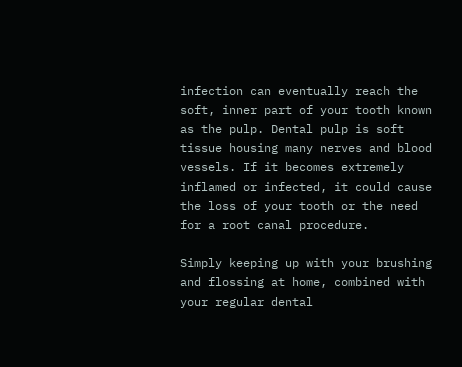infection can eventually reach the soft, inner part of your tooth known as the pulp. Dental pulp is soft tissue housing many nerves and blood vessels. If it becomes extremely inflamed or infected, it could cause the loss of your tooth or the need for a root canal procedure.

Simply keeping up with your brushing and flossing at home, combined with your regular dental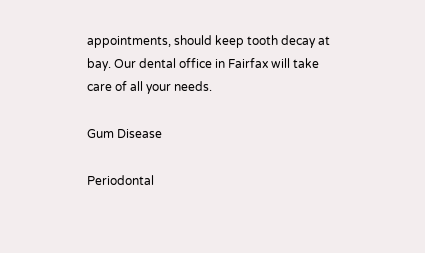appointments, should keep tooth decay at bay. Our dental office in Fairfax will take care of all your needs.

Gum Disease

Periodontal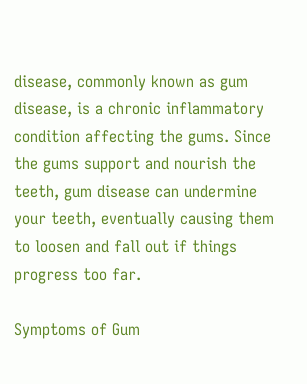disease, commonly known as gum disease, is a chronic inflammatory condition affecting the gums. Since the gums support and nourish the teeth, gum disease can undermine your teeth, eventually causing them to loosen and fall out if things progress too far.

Symptoms of Gum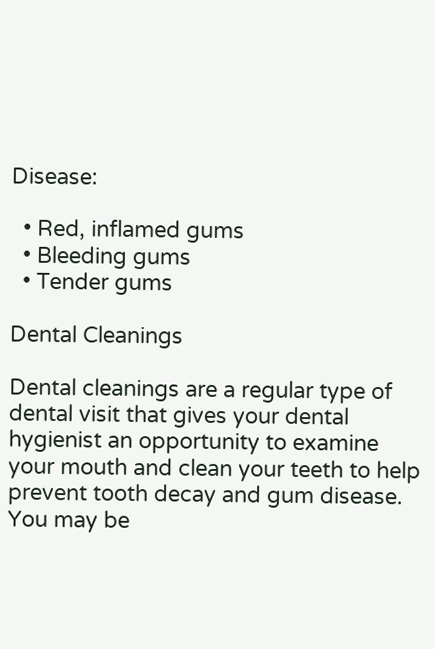Disease:

  • Red, inflamed gums
  • Bleeding gums
  • Tender gums

Dental Cleanings

Dental cleanings are a regular type of dental visit that gives your dental hygienist an opportunity to examine your mouth and clean your teeth to help prevent tooth decay and gum disease. You may be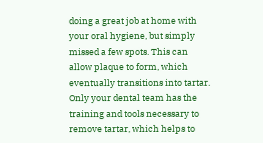doing a great job at home with your oral hygiene, but simply missed a few spots. This can allow plaque to form, which eventually transitions into tartar. Only your dental team has the training and tools necessary to remove tartar, which helps to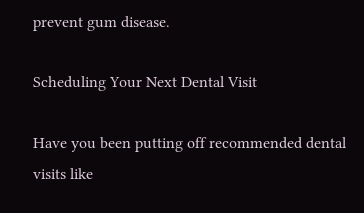prevent gum disease.

Scheduling Your Next Dental Visit

Have you been putting off recommended dental visits like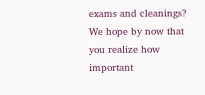exams and cleanings? We hope by now that you realize how important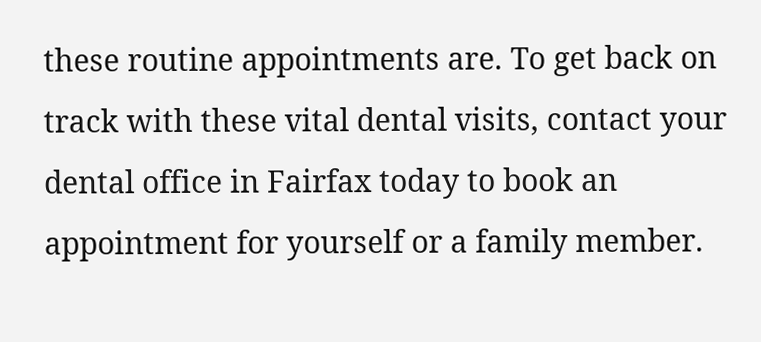these routine appointments are. To get back on track with these vital dental visits, contact your dental office in Fairfax today to book an appointment for yourself or a family member.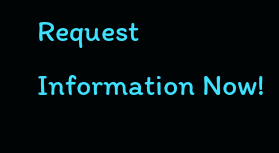Request Information Now!